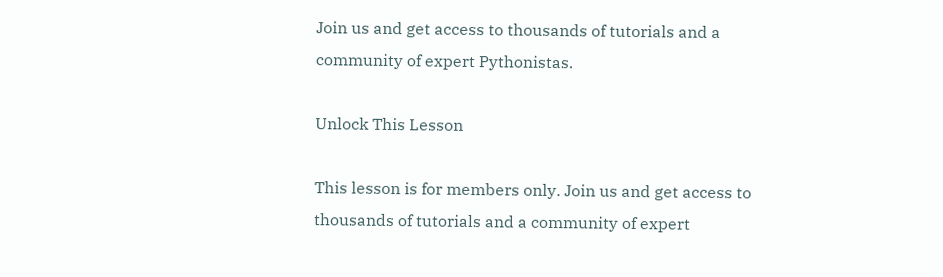Join us and get access to thousands of tutorials and a community of expert Pythonistas.

Unlock This Lesson

This lesson is for members only. Join us and get access to thousands of tutorials and a community of expert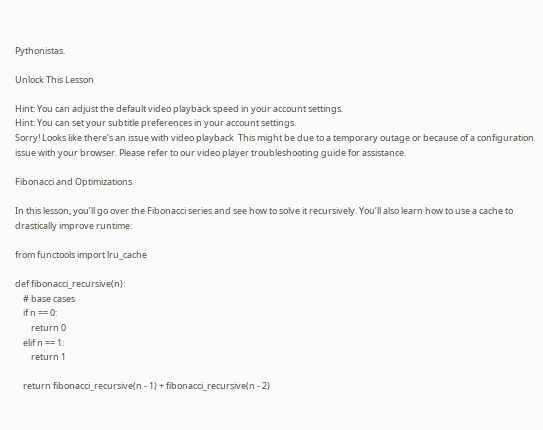Pythonistas.

Unlock This Lesson

Hint: You can adjust the default video playback speed in your account settings.
Hint: You can set your subtitle preferences in your account settings.
Sorry! Looks like there’s an issue with video playback  This might be due to a temporary outage or because of a configuration issue with your browser. Please refer to our video player troubleshooting guide for assistance.

Fibonacci and Optimizations

In this lesson, you’ll go over the Fibonacci series and see how to solve it recursively. You’ll also learn how to use a cache to drastically improve runtime:

from functools import lru_cache

def fibonacci_recursive(n):
    # base cases
    if n == 0:
        return 0
    elif n == 1:
        return 1

    return fibonacci_recursive(n - 1) + fibonacci_recursive(n - 2)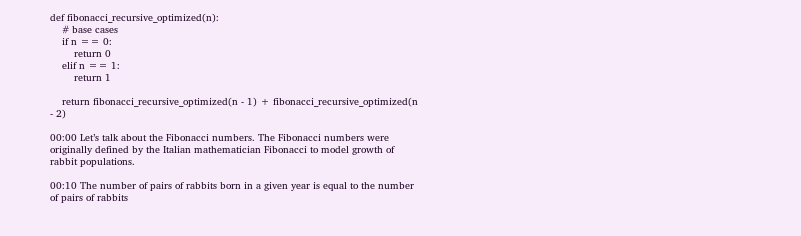def fibonacci_recursive_optimized(n):
    # base cases
    if n == 0:
        return 0
    elif n == 1:
        return 1

    return fibonacci_recursive_optimized(n - 1) + fibonacci_recursive_optimized(n - 2)

00:00 Let’s talk about the Fibonacci numbers. The Fibonacci numbers were originally defined by the Italian mathematician Fibonacci to model growth of rabbit populations.

00:10 The number of pairs of rabbits born in a given year is equal to the number of pairs of rabbits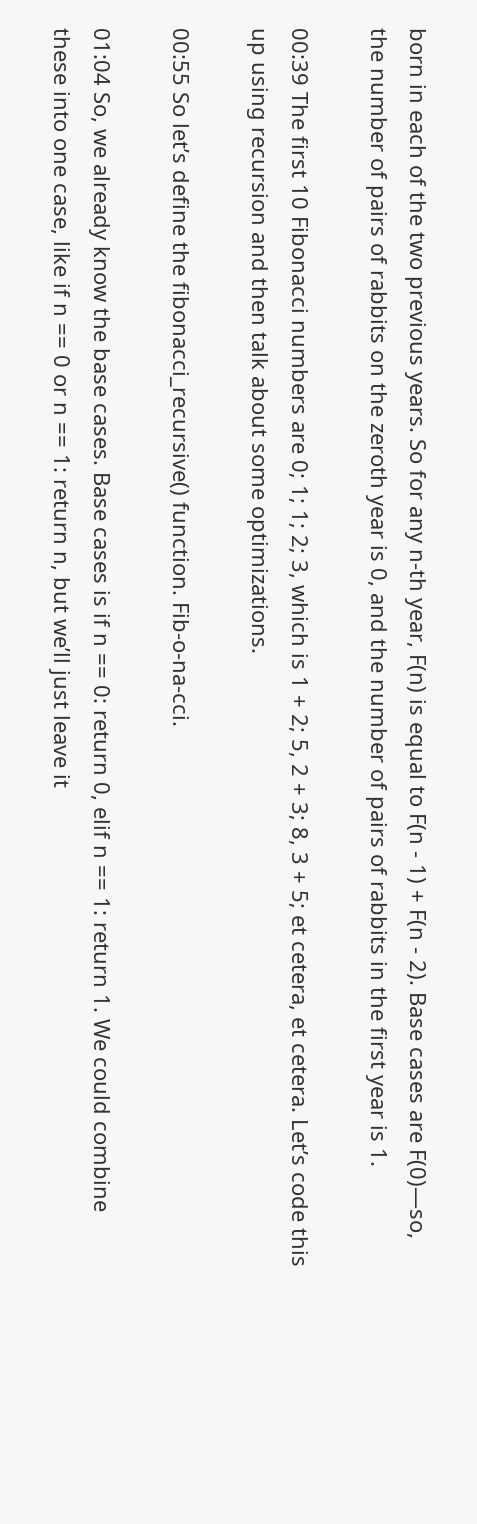born in each of the two previous years. So for any n-th year, F(n) is equal to F(n - 1) + F(n - 2). Base cases are F(0)—so, the number of pairs of rabbits on the zeroth year is 0, and the number of pairs of rabbits in the first year is 1.

00:39 The first 10 Fibonacci numbers are 0; 1; 1; 2; 3, which is 1 + 2; 5, 2 + 3; 8, 3 + 5; et cetera, et cetera. Let’s code this up using recursion and then talk about some optimizations.

00:55 So let’s define the fibonacci_recursive() function. Fib-o-na-cci.

01:04 So, we already know the base cases. Base cases is if n == 0: return 0, elif n == 1: return 1. We could combine these into one case, like if n == 0 or n == 1: return n, but we’ll just leave it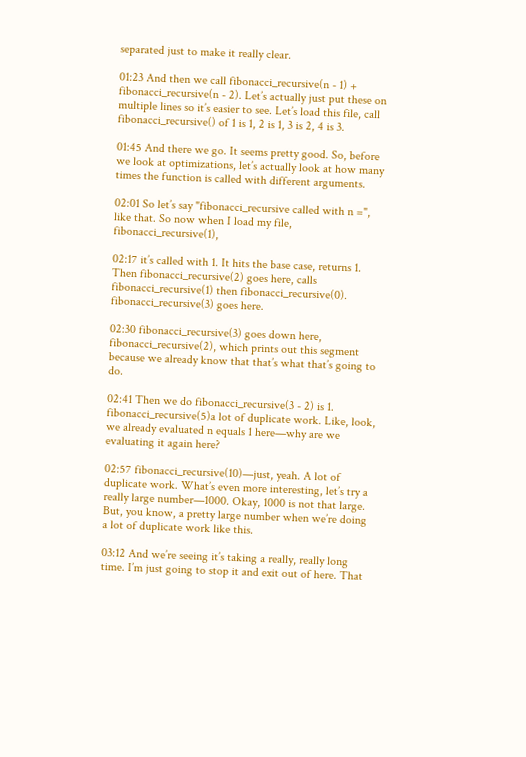separated just to make it really clear.

01:23 And then we call fibonacci_recursive(n - 1) + fibonacci_recursive(n - 2). Let’s actually just put these on multiple lines so it’s easier to see. Let’s load this file, call fibonacci_recursive() of 1 is 1, 2 is 1, 3 is 2, 4 is 3.

01:45 And there we go. It seems pretty good. So, before we look at optimizations, let’s actually look at how many times the function is called with different arguments.

02:01 So let’s say "fibonacci_recursive called with n =", like that. So now when I load my file, fibonacci_recursive(1),

02:17 it’s called with 1. It hits the base case, returns 1. Then fibonacci_recursive(2) goes here, calls fibonacci_recursive(1) then fibonacci_recursive(0). fibonacci_recursive(3) goes here.

02:30 fibonacci_recursive(3) goes down here, fibonacci_recursive(2), which prints out this segment because we already know that that’s what that’s going to do.

02:41 Then we do fibonacci_recursive(3 - 2) is 1. fibonacci_recursive(5)a lot of duplicate work. Like, look, we already evaluated n equals 1 here—why are we evaluating it again here?

02:57 fibonacci_recursive(10)—just, yeah. A lot of duplicate work. What’s even more interesting, let’s try a really large number—1000. Okay, 1000 is not that large. But, you know, a pretty large number when we’re doing a lot of duplicate work like this.

03:12 And we’re seeing it’s taking a really, really long time. I’m just going to stop it and exit out of here. That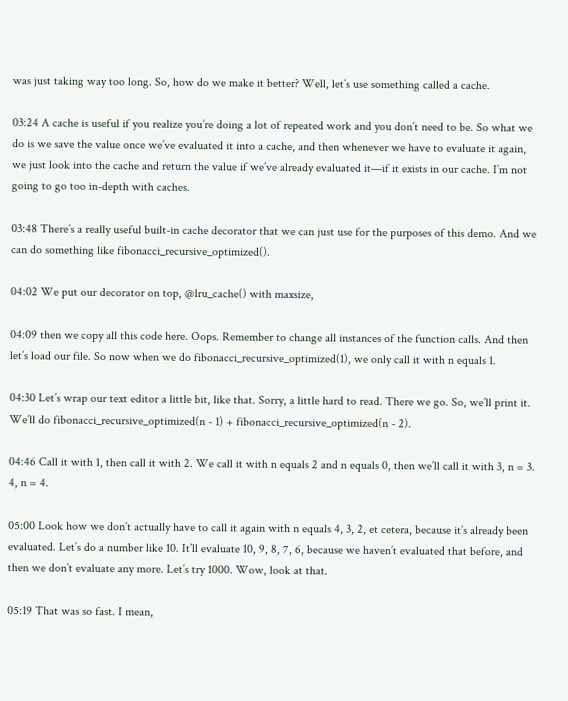was just taking way too long. So, how do we make it better? Well, let’s use something called a cache.

03:24 A cache is useful if you realize you’re doing a lot of repeated work and you don’t need to be. So what we do is we save the value once we’ve evaluated it into a cache, and then whenever we have to evaluate it again, we just look into the cache and return the value if we’ve already evaluated it—if it exists in our cache. I’m not going to go too in-depth with caches.

03:48 There’s a really useful built-in cache decorator that we can just use for the purposes of this demo. And we can do something like fibonacci_recursive_optimized().

04:02 We put our decorator on top, @lru_cache() with maxsize,

04:09 then we copy all this code here. Oops. Remember to change all instances of the function calls. And then let’s load our file. So now when we do fibonacci_recursive_optimized(1), we only call it with n equals 1.

04:30 Let’s wrap our text editor a little bit, like that. Sorry, a little hard to read. There we go. So, we’ll print it. We’ll do fibonacci_recursive_optimized(n - 1) + fibonacci_recursive_optimized(n - 2).

04:46 Call it with 1, then call it with 2. We call it with n equals 2 and n equals 0, then we’ll call it with 3, n = 3. 4, n = 4.

05:00 Look how we don’t actually have to call it again with n equals 4, 3, 2, et cetera, because it’s already been evaluated. Let’s do a number like 10. It’ll evaluate 10, 9, 8, 7, 6, because we haven’t evaluated that before, and then we don’t evaluate any more. Let’s try 1000. Wow, look at that.

05:19 That was so fast. I mean,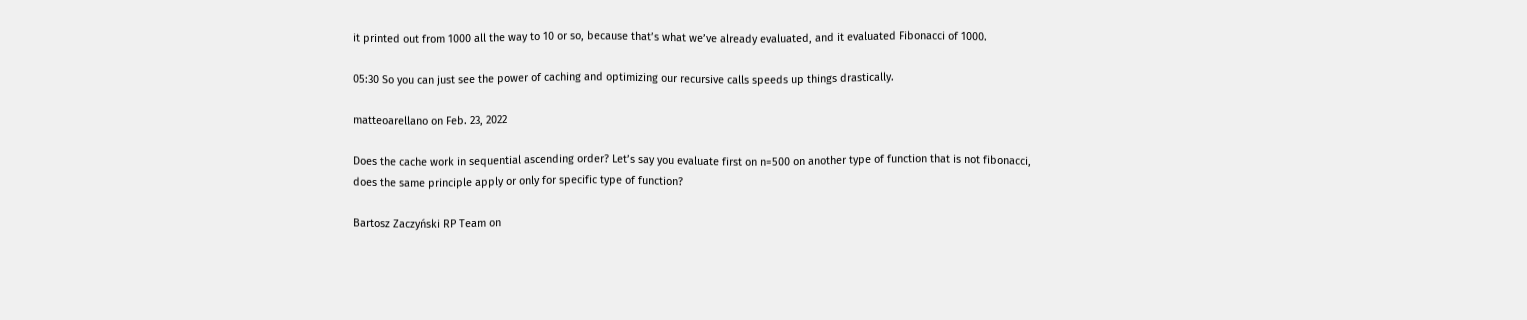it printed out from 1000 all the way to 10 or so, because that’s what we’ve already evaluated, and it evaluated Fibonacci of 1000.

05:30 So you can just see the power of caching and optimizing our recursive calls speeds up things drastically.

matteoarellano on Feb. 23, 2022

Does the cache work in sequential ascending order? Let’s say you evaluate first on n=500 on another type of function that is not fibonacci, does the same principle apply or only for specific type of function?

Bartosz Zaczyński RP Team on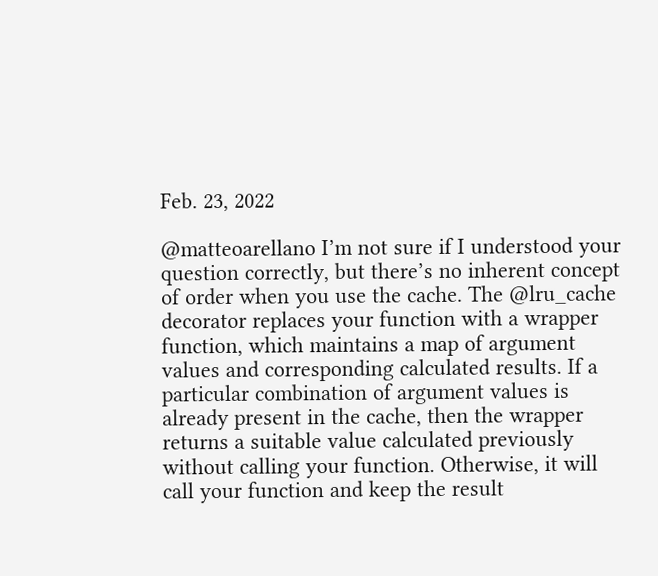Feb. 23, 2022

@matteoarellano I’m not sure if I understood your question correctly, but there’s no inherent concept of order when you use the cache. The @lru_cache decorator replaces your function with a wrapper function, which maintains a map of argument values and corresponding calculated results. If a particular combination of argument values is already present in the cache, then the wrapper returns a suitable value calculated previously without calling your function. Otherwise, it will call your function and keep the result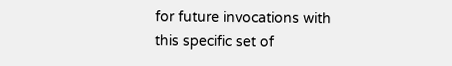for future invocations with this specific set of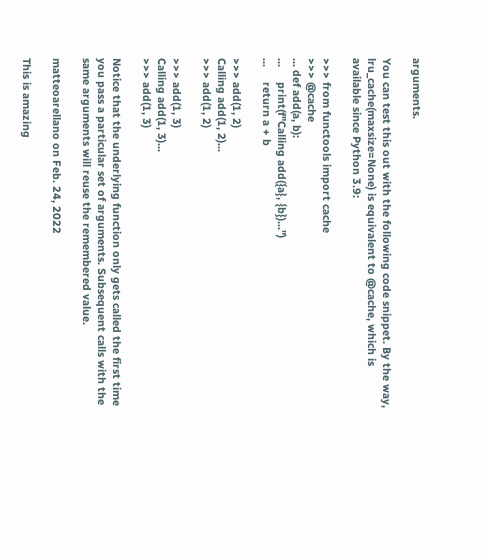arguments.

You can test this out with the following code snippet. By the way, lru_cache(maxsize=None) is equivalent to @cache, which is available since Python 3.9:

>>> from functools import cache
>>> @cache
... def add(a, b):
...     print(f"Calling add({a}, {b})...")
...     return a + b

>>> add(1, 2)
Calling add(1, 2)...
>>> add(1, 2)

>>> add(1, 3)
Calling add(1, 3)...
>>> add(1, 3)

Notice that the underlying function only gets called the first time you pass a particular set of arguments. Subsequent calls with the same arguments will reuse the remembered value.

matteoarellano on Feb. 24, 2022

This is amazing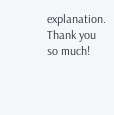explanation. Thank you so much!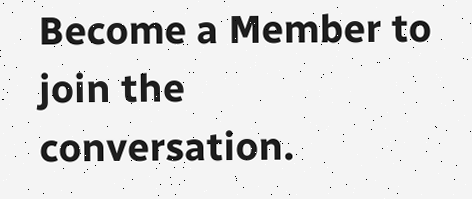Become a Member to join the conversation.